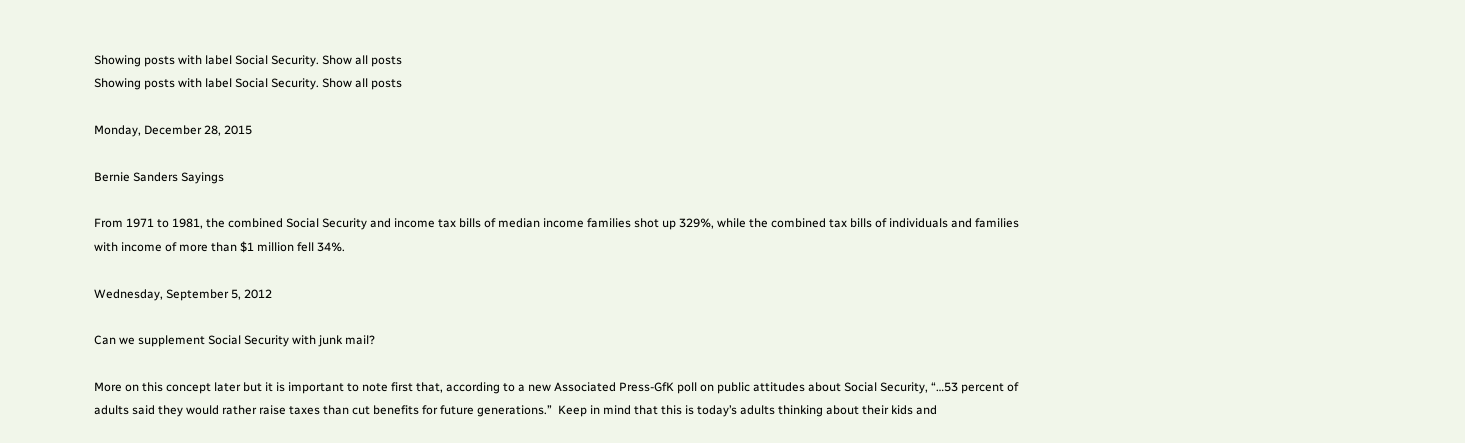Showing posts with label Social Security. Show all posts
Showing posts with label Social Security. Show all posts

Monday, December 28, 2015

Bernie Sanders Sayings

From 1971 to 1981, the combined Social Security and income tax bills of median income families shot up 329%, while the combined tax bills of individuals and families with income of more than $1 million fell 34%.

Wednesday, September 5, 2012

Can we supplement Social Security with junk mail?

More on this concept later but it is important to note first that, according to a new Associated Press-GfK poll on public attitudes about Social Security, “…53 percent of adults said they would rather raise taxes than cut benefits for future generations.”  Keep in mind that this is today’s adults thinking about their kids and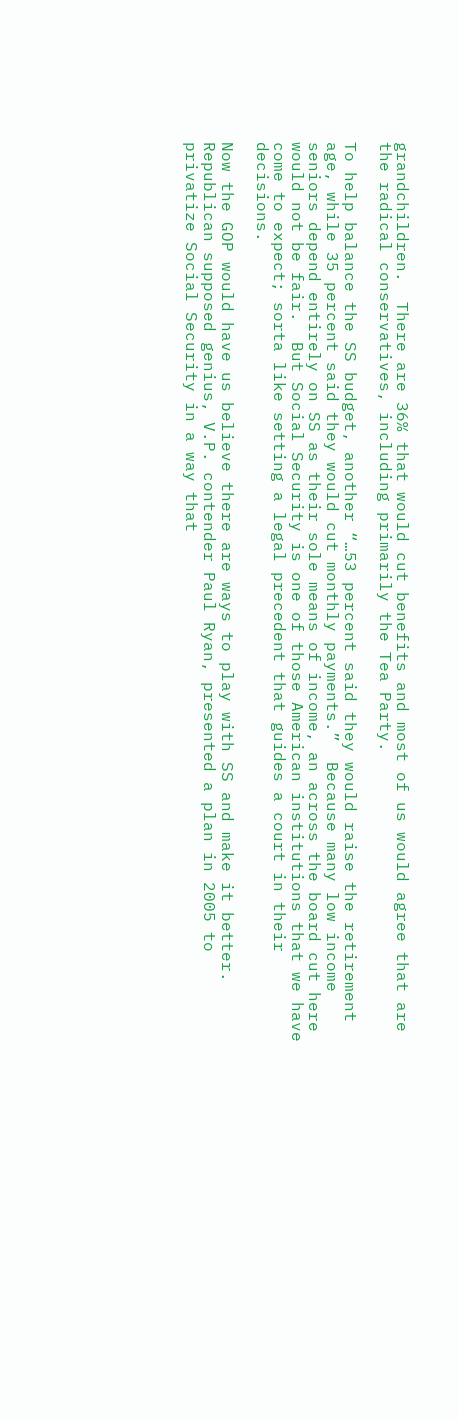grandchildren.  There are 36% that would cut benefits and most of us would agree that are the radical conservatives, including primarily the Tea Party.

To help balance the SS budget, another “…53 percent said they would raise the retirement age, while 35 percent said they would cut monthly payments.”  Because many low income seniors depend entirely on SS as their sole means of income, an across the board cut here would not be fair.  But Social Security is one of those American institutions that we have come to expect; sorta like setting a legal precedent that guides a court in their decisions.

Now the GOP would have us believe there are ways to play with SS and make it better.  Republican supposed genius, V.P. contender Paul Ryan, presented a plan in 2005 to privatize Social Security in a way that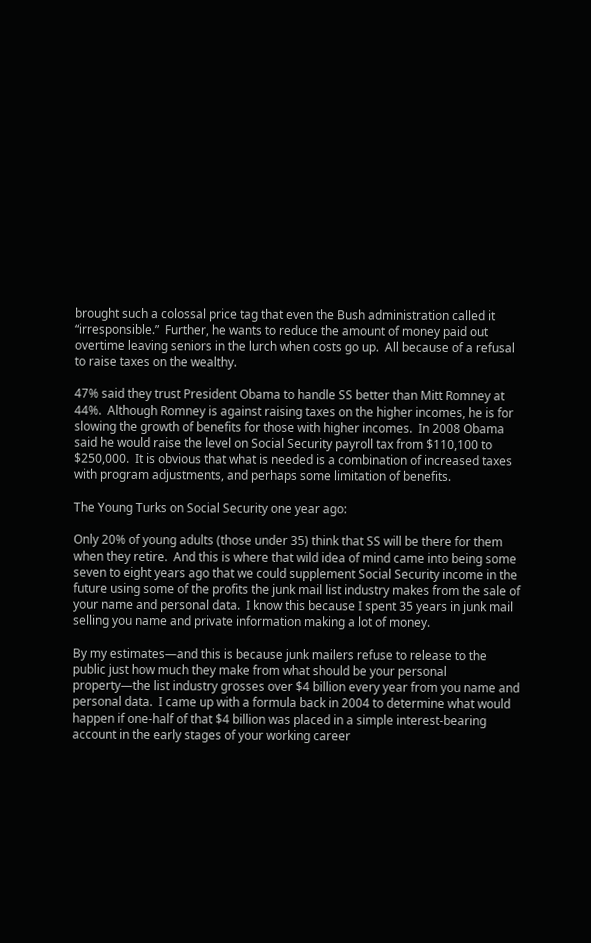brought such a colossal price tag that even the Bush administration called it “irresponsible.”  Further, he wants to reduce the amount of money paid out overtime leaving seniors in the lurch when costs go up.  All because of a refusal to raise taxes on the wealthy.

47% said they trust President Obama to handle SS better than Mitt Romney at 44%.  Although Romney is against raising taxes on the higher incomes, he is for slowing the growth of benefits for those with higher incomes.  In 2008 Obama said he would raise the level on Social Security payroll tax from $110,100 to $250,000.  It is obvious that what is needed is a combination of increased taxes with program adjustments, and perhaps some limitation of benefits.

The Young Turks on Social Security one year ago:

Only 20% of young adults (those under 35) think that SS will be there for them when they retire.  And this is where that wild idea of mind came into being some seven to eight years ago that we could supplement Social Security income in the future using some of the profits the junk mail list industry makes from the sale of your name and personal data.  I know this because I spent 35 years in junk mail selling you name and private information making a lot of money.

By my estimates—and this is because junk mailers refuse to release to the public just how much they make from what should be your personal property—the list industry grosses over $4 billion every year from you name and personal data.  I came up with a formula back in 2004 to determine what would happen if one-half of that $4 billion was placed in a simple interest-bearing account in the early stages of your working career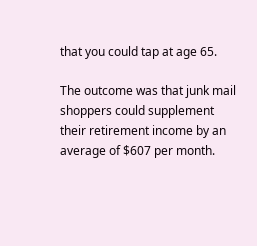that you could tap at age 65.

The outcome was that junk mail shoppers could supplement their retirement income by an average of $607 per month.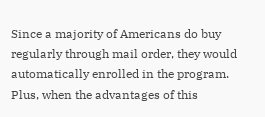Since a majority of Americans do buy regularly through mail order, they would automatically enrolled in the program.  Plus, when the advantages of this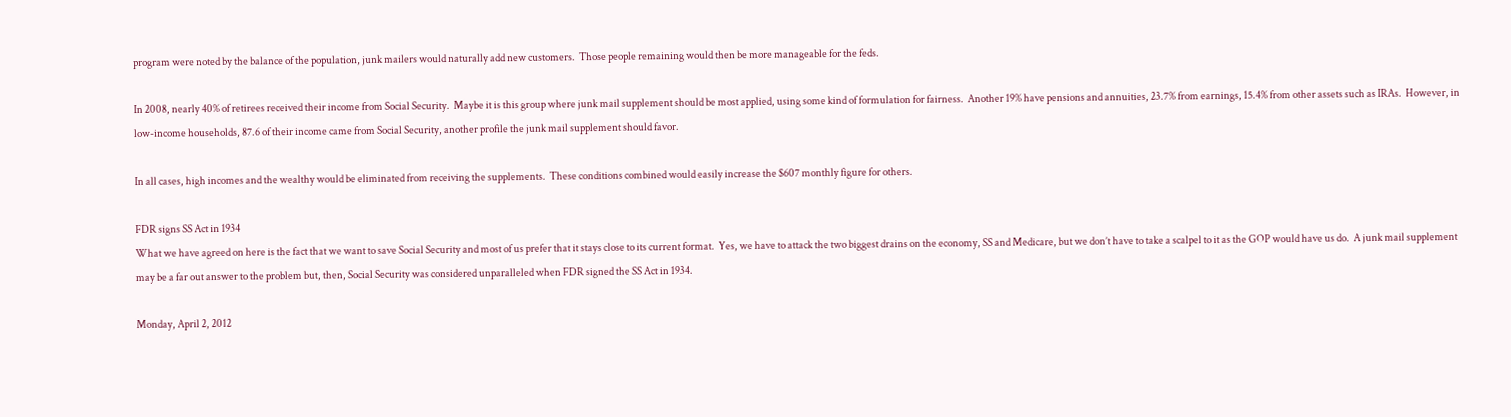program were noted by the balance of the population, junk mailers would naturally add new customers.  Those people remaining would then be more manageable for the feds.

In 2008, nearly 40% of retirees received their income from Social Security.  Maybe it is this group where junk mail supplement should be most applied, using some kind of formulation for fairness.  Another 19% have pensions and annuities, 23.7% from earnings, 15.4% from other assets such as IRAs.  However, in low-income households, 87.6 of their income came from Social Security, another profile the junk mail supplement should favor.

In all cases, high incomes and the wealthy would be eliminated from receiving the supplements.  These conditions combined would easily increase the $607 monthly figure for others.

FDR signs SS Act in 1934
What we have agreed on here is the fact that we want to save Social Security and most of us prefer that it stays close to its current format.  Yes, we have to attack the two biggest drains on the economy, SS and Medicare, but we don’t have to take a scalpel to it as the GOP would have us do.  A junk mail supplement may be a far out answer to the problem but, then, Social Security was considered unparalleled when FDR signed the SS Act in 1934.

Monday, April 2, 2012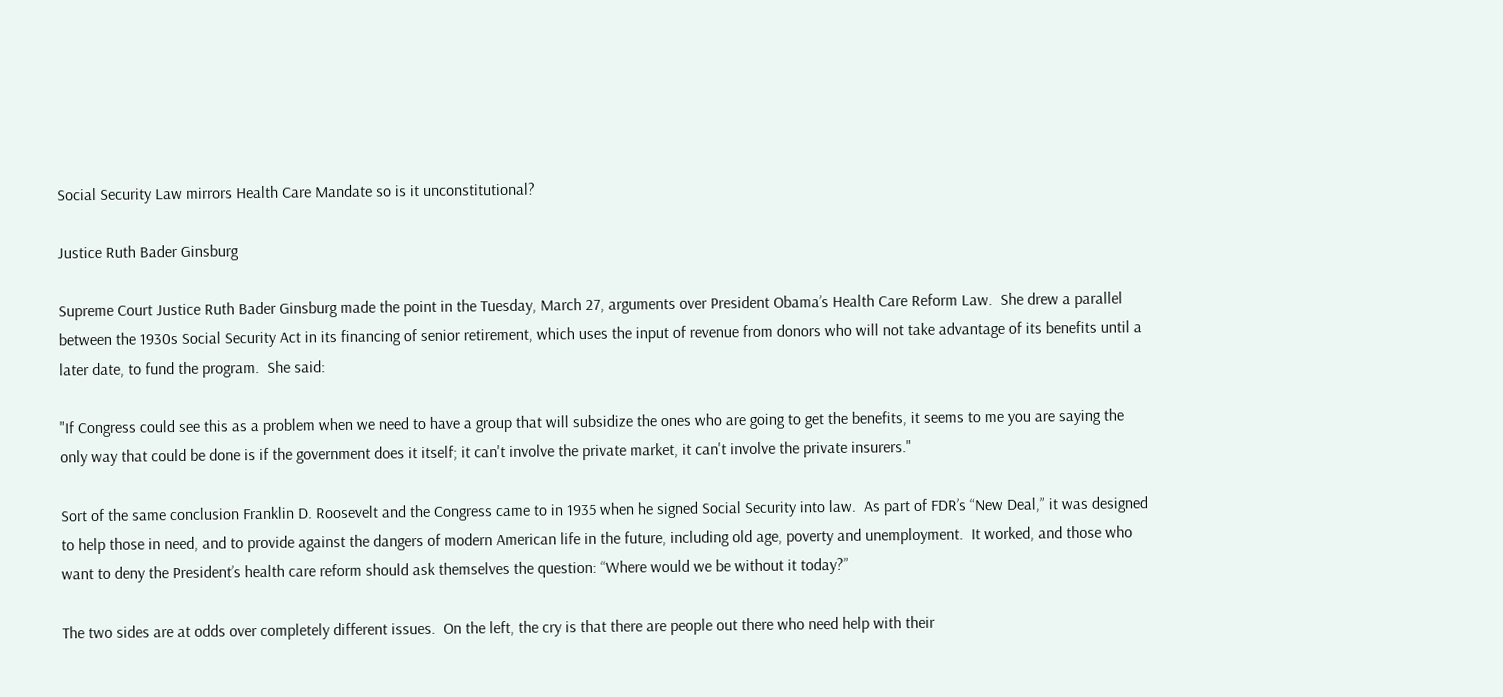Social Security Law mirrors Health Care Mandate so is it unconstitutional?

Justice Ruth Bader Ginsburg

Supreme Court Justice Ruth Bader Ginsburg made the point in the Tuesday, March 27, arguments over President Obama’s Health Care Reform Law.  She drew a parallel between the 1930s Social Security Act in its financing of senior retirement, which uses the input of revenue from donors who will not take advantage of its benefits until a later date, to fund the program.  She said:

"If Congress could see this as a problem when we need to have a group that will subsidize the ones who are going to get the benefits, it seems to me you are saying the only way that could be done is if the government does it itself; it can't involve the private market, it can't involve the private insurers."

Sort of the same conclusion Franklin D. Roosevelt and the Congress came to in 1935 when he signed Social Security into law.  As part of FDR’s “New Deal,” it was designed to help those in need, and to provide against the dangers of modern American life in the future, including old age, poverty and unemployment.  It worked, and those who want to deny the President’s health care reform should ask themselves the question: “Where would we be without it today?”

The two sides are at odds over completely different issues.  On the left, the cry is that there are people out there who need help with their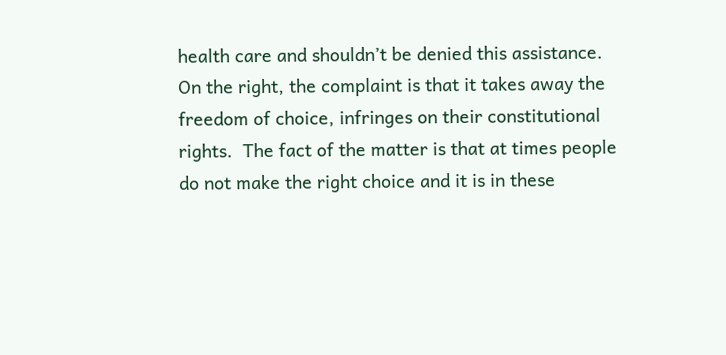health care and shouldn’t be denied this assistance.  On the right, the complaint is that it takes away the freedom of choice, infringes on their constitutional rights.  The fact of the matter is that at times people do not make the right choice and it is in these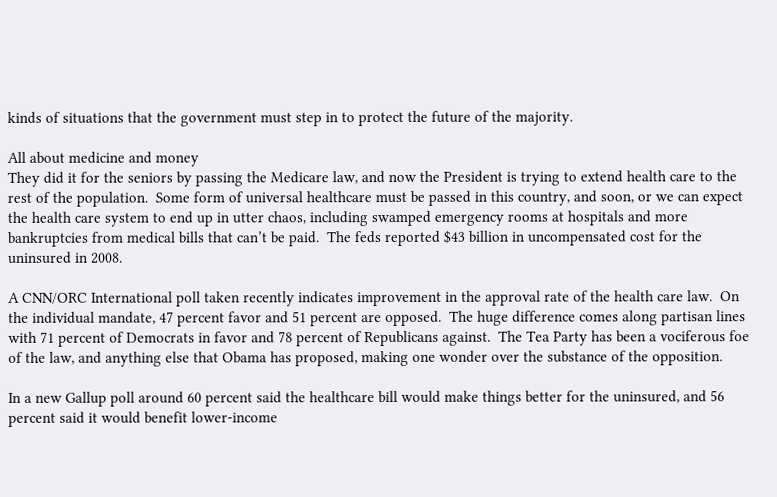kinds of situations that the government must step in to protect the future of the majority.

All about medicine and money
They did it for the seniors by passing the Medicare law, and now the President is trying to extend health care to the rest of the population.  Some form of universal healthcare must be passed in this country, and soon, or we can expect the health care system to end up in utter chaos, including swamped emergency rooms at hospitals and more bankruptcies from medical bills that can’t be paid.  The feds reported $43 billion in uncompensated cost for the uninsured in 2008.

A CNN/ORC International poll taken recently indicates improvement in the approval rate of the health care law.  On the individual mandate, 47 percent favor and 51 percent are opposed.  The huge difference comes along partisan lines with 71 percent of Democrats in favor and 78 percent of Republicans against.  The Tea Party has been a vociferous foe of the law, and anything else that Obama has proposed, making one wonder over the substance of the opposition.

In a new Gallup poll around 60 percent said the healthcare bill would make things better for the uninsured, and 56 percent said it would benefit lower-income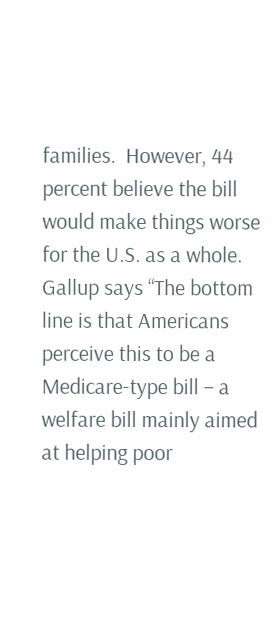families.  However, 44 percent believe the bill would make things worse for the U.S. as a whole.  Gallup says “The bottom line is that Americans perceive this to be a Medicare-type bill – a welfare bill mainly aimed at helping poor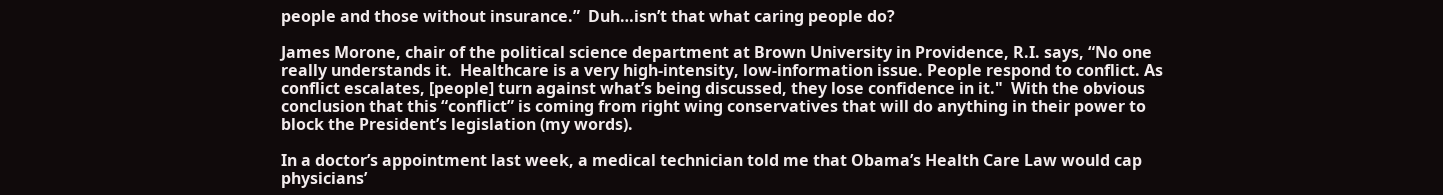people and those without insurance.”  Duh…isn’t that what caring people do?

James Morone, chair of the political science department at Brown University in Providence, R.I. says, “No one really understands it.  Healthcare is a very high-intensity, low-information issue. People respond to conflict. As conflict escalates, [people] turn against what’s being discussed, they lose confidence in it."  With the obvious conclusion that this “conflict” is coming from right wing conservatives that will do anything in their power to block the President’s legislation (my words).

In a doctor’s appointment last week, a medical technician told me that Obama’s Health Care Law would cap physicians’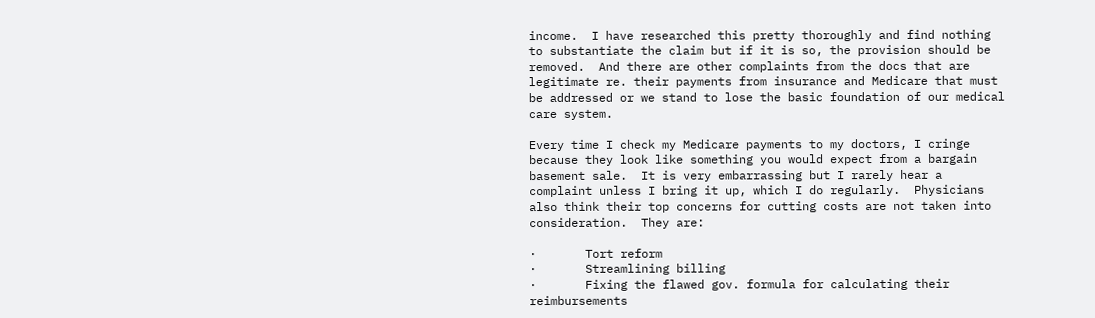income.  I have researched this pretty thoroughly and find nothing to substantiate the claim but if it is so, the provision should be removed.  And there are other complaints from the docs that are legitimate re. their payments from insurance and Medicare that must be addressed or we stand to lose the basic foundation of our medical care system.

Every time I check my Medicare payments to my doctors, I cringe because they look like something you would expect from a bargain basement sale.  It is very embarrassing but I rarely hear a complaint unless I bring it up, which I do regularly.  Physicians also think their top concerns for cutting costs are not taken into consideration.  They are:

·       Tort reform
·       Streamlining billing
·       Fixing the flawed gov. formula for calculating their reimbursements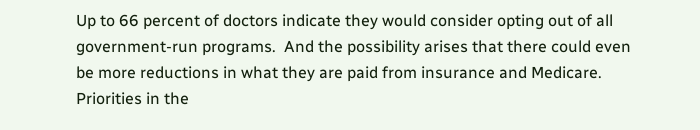Up to 66 percent of doctors indicate they would consider opting out of all government-run programs.  And the possibility arises that there could even be more reductions in what they are paid from insurance and Medicare.  Priorities in the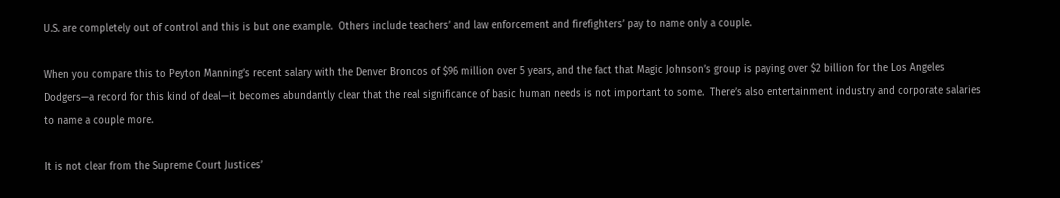U.S. are completely out of control and this is but one example.  Others include teachers’ and law enforcement and firefighters’ pay to name only a couple.

When you compare this to Peyton Manning’s recent salary with the Denver Broncos of $96 million over 5 years, and the fact that Magic Johnson’s group is paying over $2 billion for the Los Angeles Dodgers—a record for this kind of deal—it becomes abundantly clear that the real significance of basic human needs is not important to some.  There’s also entertainment industry and corporate salaries to name a couple more.

It is not clear from the Supreme Court Justices’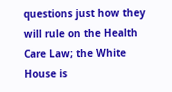questions just how they will rule on the Health Care Law; the White House is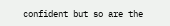confident but so are the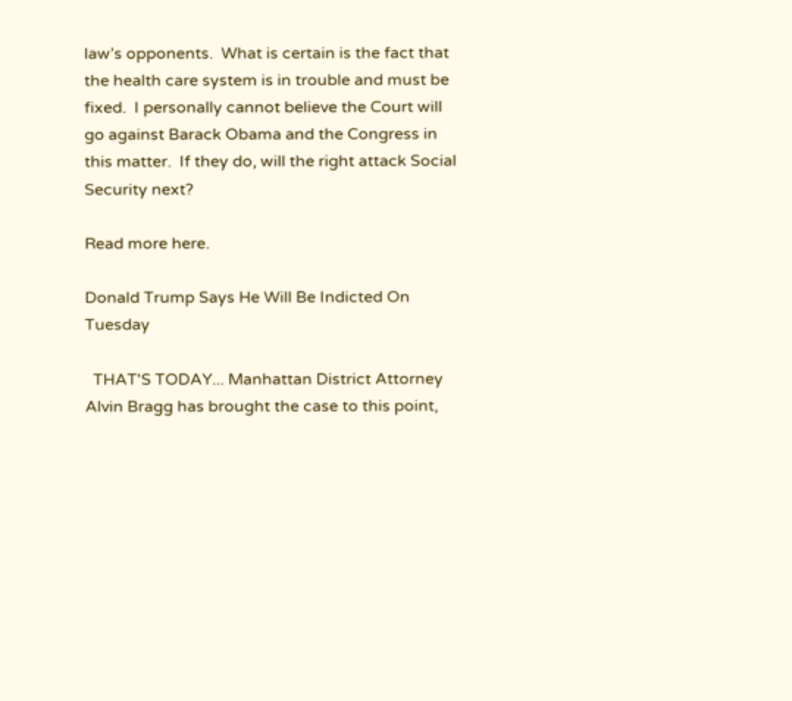law’s opponents.  What is certain is the fact that the health care system is in trouble and must be fixed.  I personally cannot believe the Court will go against Barack Obama and the Congress in this matter.  If they do, will the right attack Social Security next?

Read more here.

Donald Trump Says He Will Be Indicted On Tuesday

  THAT'S TODAY... Manhattan District Attorney Alvin Bragg has brought the case to this point,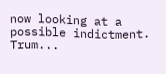now looking at a possible indictment. Trum...